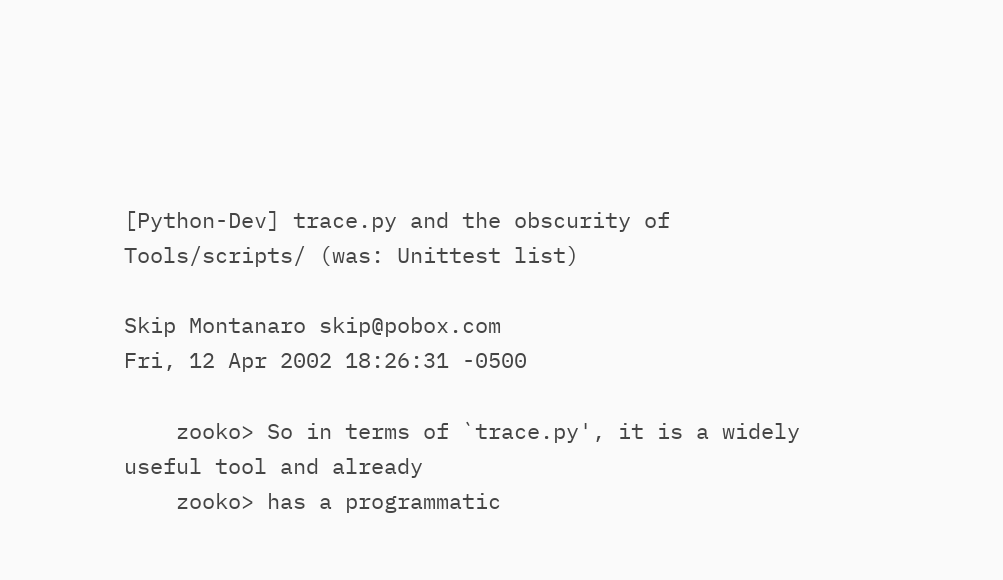[Python-Dev] trace.py and the obscurity of Tools/scripts/ (was: Unittest list)

Skip Montanaro skip@pobox.com
Fri, 12 Apr 2002 18:26:31 -0500

    zooko> So in terms of `trace.py', it is a widely useful tool and already
    zooko> has a programmatic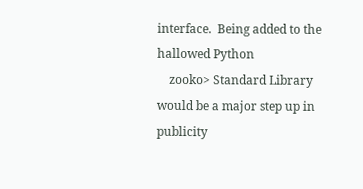interface.  Being added to the hallowed Python
    zooko> Standard Library would be a major step up in publicity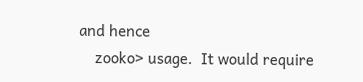and hence
    zooko> usage.  It would require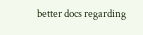better docs regarding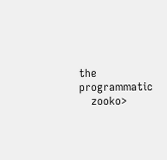the programmatic
    zooko>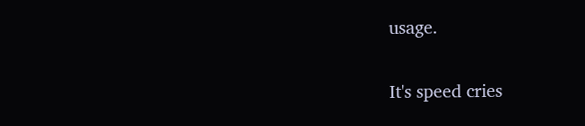usage.

It's speed cries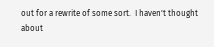out for a rewrite of some sort.  I haven't thought about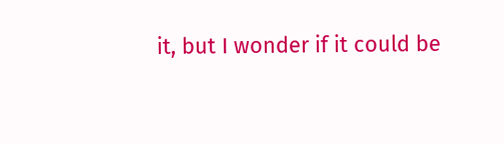it, but I wonder if it could be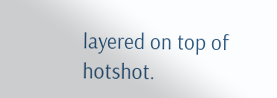layered on top of hotshot.